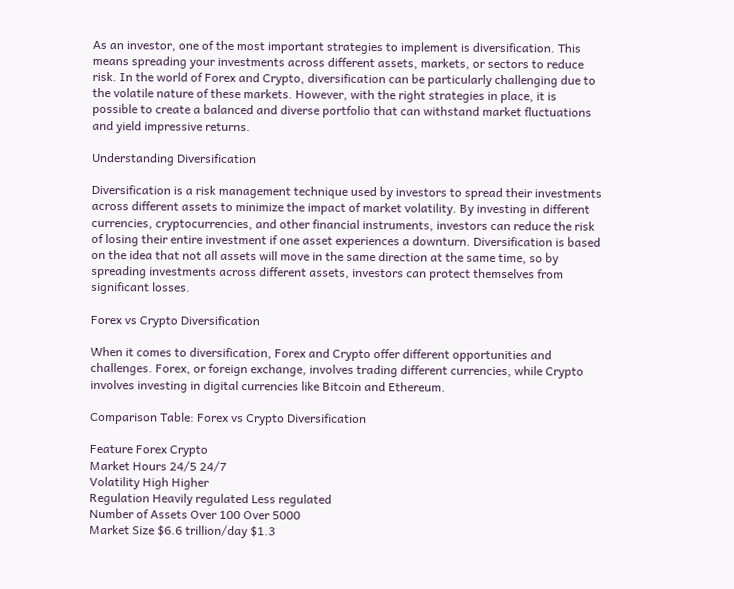As an investor, one of the most important strategies to implement is diversification. This means spreading your investments across different assets, markets, or sectors to reduce risk. In the world of Forex and Crypto, diversification can be particularly challenging due to the volatile nature of these markets. However, with the right strategies in place, it is possible to create a balanced and diverse portfolio that can withstand market fluctuations and yield impressive returns.

Understanding Diversification

Diversification is a risk management technique used by investors to spread their investments across different assets to minimize the impact of market volatility. By investing in different currencies, cryptocurrencies, and other financial instruments, investors can reduce the risk of losing their entire investment if one asset experiences a downturn. Diversification is based on the idea that not all assets will move in the same direction at the same time, so by spreading investments across different assets, investors can protect themselves from significant losses.

Forex vs Crypto Diversification

When it comes to diversification, Forex and Crypto offer different opportunities and challenges. Forex, or foreign exchange, involves trading different currencies, while Crypto involves investing in digital currencies like Bitcoin and Ethereum.

Comparison Table: Forex vs Crypto Diversification

Feature Forex Crypto
Market Hours 24/5 24/7
Volatility High Higher
Regulation Heavily regulated Less regulated
Number of Assets Over 100 Over 5000
Market Size $6.6 trillion/day $1.3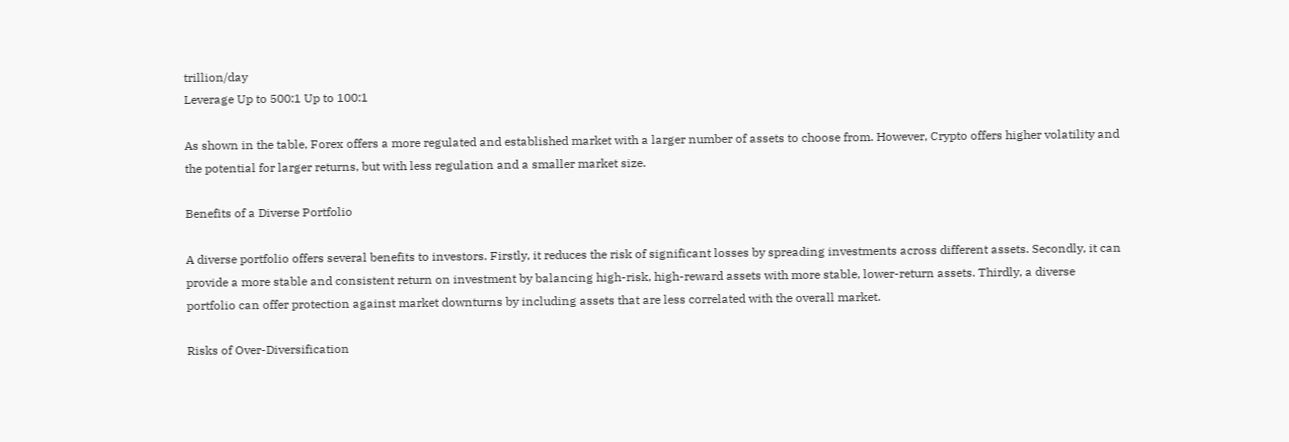trillion/day
Leverage Up to 500:1 Up to 100:1

As shown in the table, Forex offers a more regulated and established market with a larger number of assets to choose from. However, Crypto offers higher volatility and the potential for larger returns, but with less regulation and a smaller market size.

Benefits of a Diverse Portfolio

A diverse portfolio offers several benefits to investors. Firstly, it reduces the risk of significant losses by spreading investments across different assets. Secondly, it can provide a more stable and consistent return on investment by balancing high-risk, high-reward assets with more stable, lower-return assets. Thirdly, a diverse portfolio can offer protection against market downturns by including assets that are less correlated with the overall market.

Risks of Over-Diversification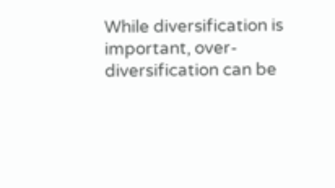While diversification is important, over-diversification can be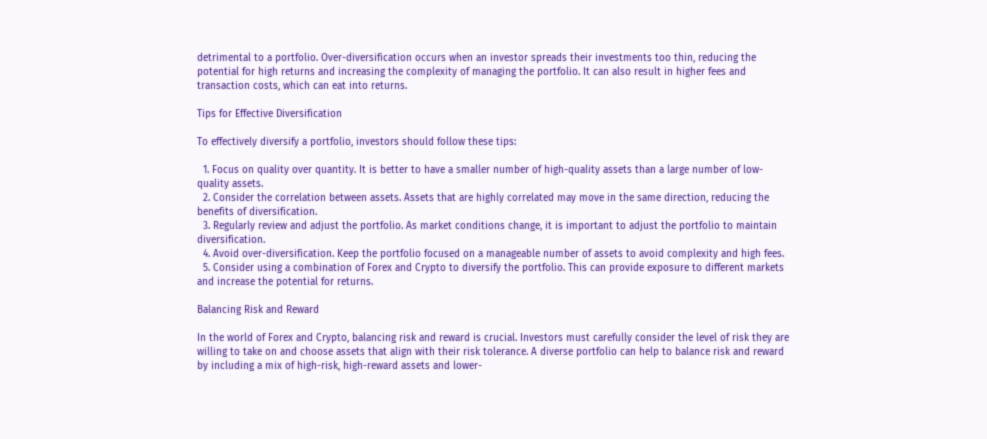detrimental to a portfolio. Over-diversification occurs when an investor spreads their investments too thin, reducing the potential for high returns and increasing the complexity of managing the portfolio. It can also result in higher fees and transaction costs, which can eat into returns.

Tips for Effective Diversification

To effectively diversify a portfolio, investors should follow these tips:

  1. Focus on quality over quantity. It is better to have a smaller number of high-quality assets than a large number of low-quality assets.
  2. Consider the correlation between assets. Assets that are highly correlated may move in the same direction, reducing the benefits of diversification.
  3. Regularly review and adjust the portfolio. As market conditions change, it is important to adjust the portfolio to maintain diversification.
  4. Avoid over-diversification. Keep the portfolio focused on a manageable number of assets to avoid complexity and high fees.
  5. Consider using a combination of Forex and Crypto to diversify the portfolio. This can provide exposure to different markets and increase the potential for returns.

Balancing Risk and Reward

In the world of Forex and Crypto, balancing risk and reward is crucial. Investors must carefully consider the level of risk they are willing to take on and choose assets that align with their risk tolerance. A diverse portfolio can help to balance risk and reward by including a mix of high-risk, high-reward assets and lower-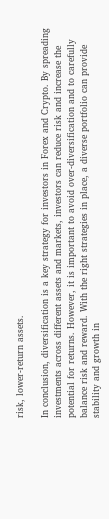risk, lower-return assets.

In conclusion, diversification is a key strategy for investors in Forex and Crypto. By spreading investments across different assets and markets, investors can reduce risk and increase the potential for returns. However, it is important to avoid over-diversification and to carefully balance risk and reward. With the right strategies in place, a diverse portfolio can provide stability and growth in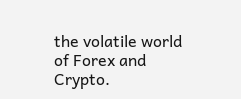the volatile world of Forex and Crypto.